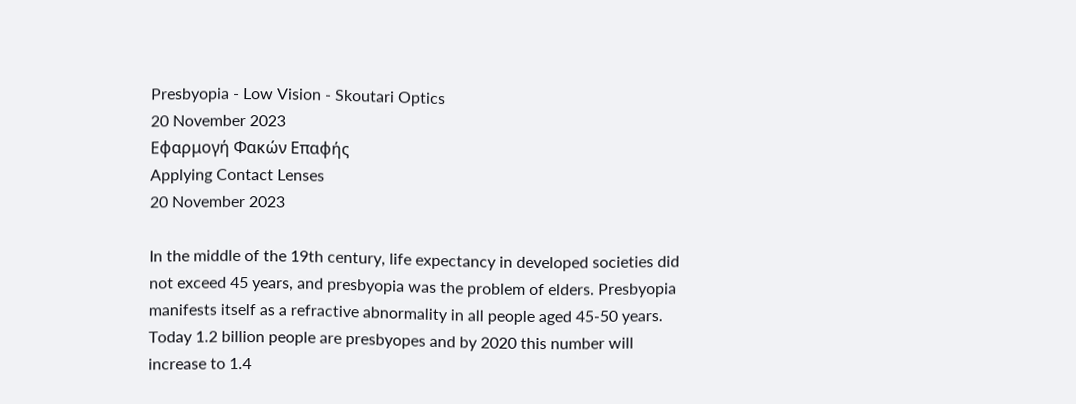Presbyopia - Low Vision - Skoutari Optics
20 November 2023
Εφαρμογή Φακών Επαφής
Applying Contact Lenses
20 November 2023

In the middle of the 19th century, life expectancy in developed societies did not exceed 45 years, and presbyopia was the problem of elders. Presbyopia manifests itself as a refractive abnormality in all people aged 45-50 years.
Today 1.2 billion people are presbyopes and by 2020 this number will increase to 1.4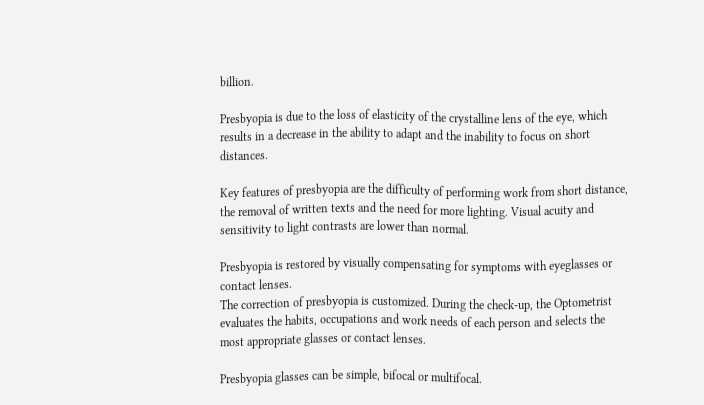billion.

Presbyopia is due to the loss of elasticity of the crystalline lens of the eye, which results in a decrease in the ability to adapt and the inability to focus on short distances.

Key features of presbyopia are the difficulty of performing work from short distance, the removal of written texts and the need for more lighting. Visual acuity and sensitivity to light contrasts are lower than normal.

Presbyopia is restored by visually compensating for symptoms with eyeglasses or contact lenses.
The correction of presbyopia is customized. During the check-up, the Optometrist evaluates the habits, occupations and work needs of each person and selects the most appropriate glasses or contact lenses.

Presbyopia glasses can be simple, bifocal or multifocal.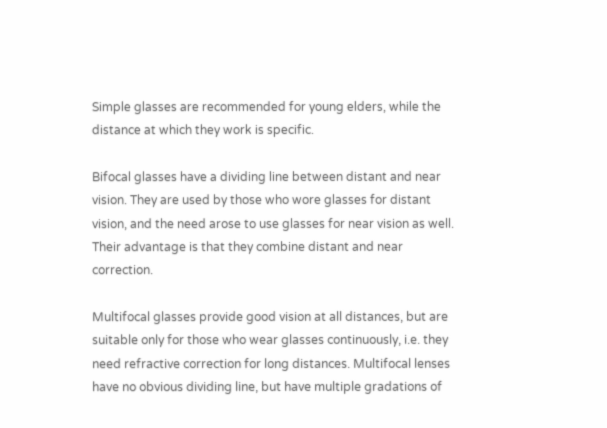Simple glasses are recommended for young elders, while the distance at which they work is specific.

Bifocal glasses have a dividing line between distant and near vision. They are used by those who wore glasses for distant vision, and the need arose to use glasses for near vision as well. Their advantage is that they combine distant and near correction.

Multifocal glasses provide good vision at all distances, but are suitable only for those who wear glasses continuously, i.e. they need refractive correction for long distances. Multifocal lenses have no obvious dividing line, but have multiple gradations of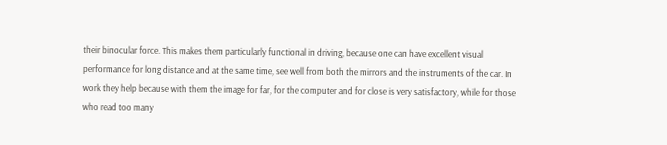their binocular force. This makes them particularly functional in driving, because one can have excellent visual performance for long distance and at the same time, see well from both the mirrors and the instruments of the car. In work they help because with them the image for far, for the computer and for close is very satisfactory, while for those who read too many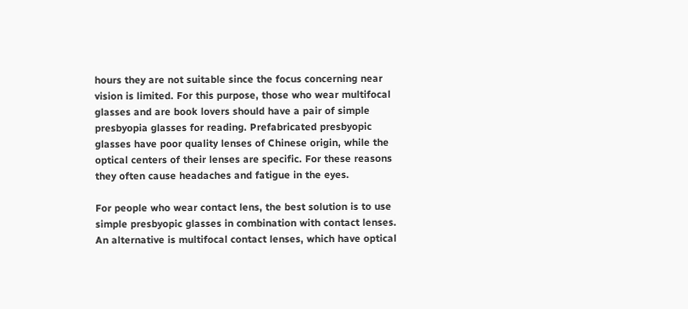hours they are not suitable since the focus concerning near vision is limited. For this purpose, those who wear multifocal glasses and are book lovers should have a pair of simple presbyopia glasses for reading. Prefabricated presbyopic glasses have poor quality lenses of Chinese origin, while the optical centers of their lenses are specific. For these reasons they often cause headaches and fatigue in the eyes.

For people who wear contact lens, the best solution is to use simple presbyopic glasses in combination with contact lenses.
An alternative is multifocal contact lenses, which have optical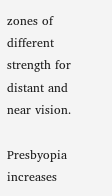zones of different strength for distant and near vision.

Presbyopia increases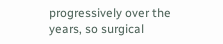progressively over the years, so surgical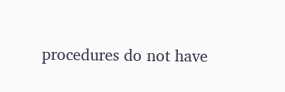procedures do not have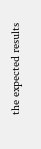the expected results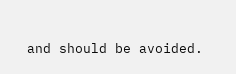and should be avoided.